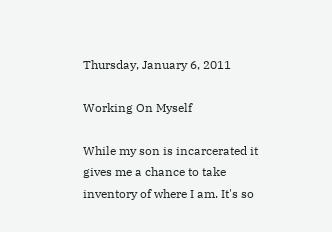Thursday, January 6, 2011

Working On Myself

While my son is incarcerated it gives me a chance to take inventory of where I am. It's so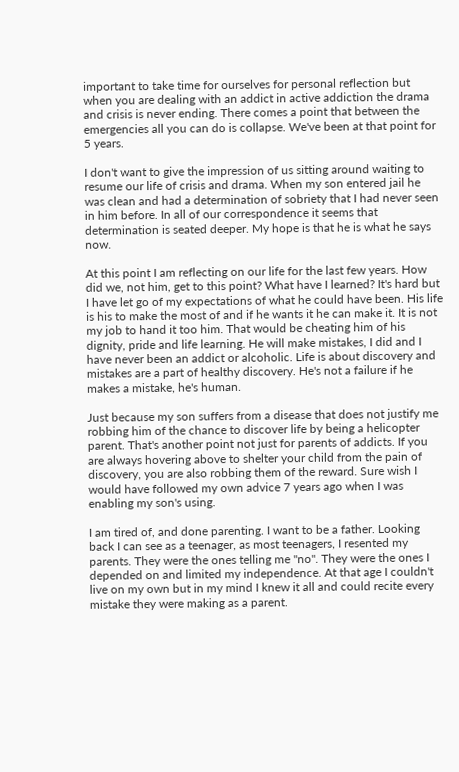important to take time for ourselves for personal reflection but when you are dealing with an addict in active addiction the drama and crisis is never ending. There comes a point that between the emergencies all you can do is collapse. We've been at that point for 5 years.

I don't want to give the impression of us sitting around waiting to resume our life of crisis and drama. When my son entered jail he was clean and had a determination of sobriety that I had never seen in him before. In all of our correspondence it seems that determination is seated deeper. My hope is that he is what he says now.

At this point I am reflecting on our life for the last few years. How did we, not him, get to this point? What have I learned? It's hard but I have let go of my expectations of what he could have been. His life is his to make the most of and if he wants it he can make it. It is not my job to hand it too him. That would be cheating him of his dignity, pride and life learning. He will make mistakes, I did and I have never been an addict or alcoholic. Life is about discovery and mistakes are a part of healthy discovery. He's not a failure if he makes a mistake, he's human.

Just because my son suffers from a disease that does not justify me robbing him of the chance to discover life by being a helicopter parent. That's another point not just for parents of addicts. If you are always hovering above to shelter your child from the pain of discovery, you are also robbing them of the reward. Sure wish I would have followed my own advice 7 years ago when I was enabling my son's using.

I am tired of, and done parenting. I want to be a father. Looking back I can see as a teenager, as most teenagers, I resented my parents. They were the ones telling me "no". They were the ones I depended on and limited my independence. At that age I couldn't live on my own but in my mind I knew it all and could recite every mistake they were making as a parent.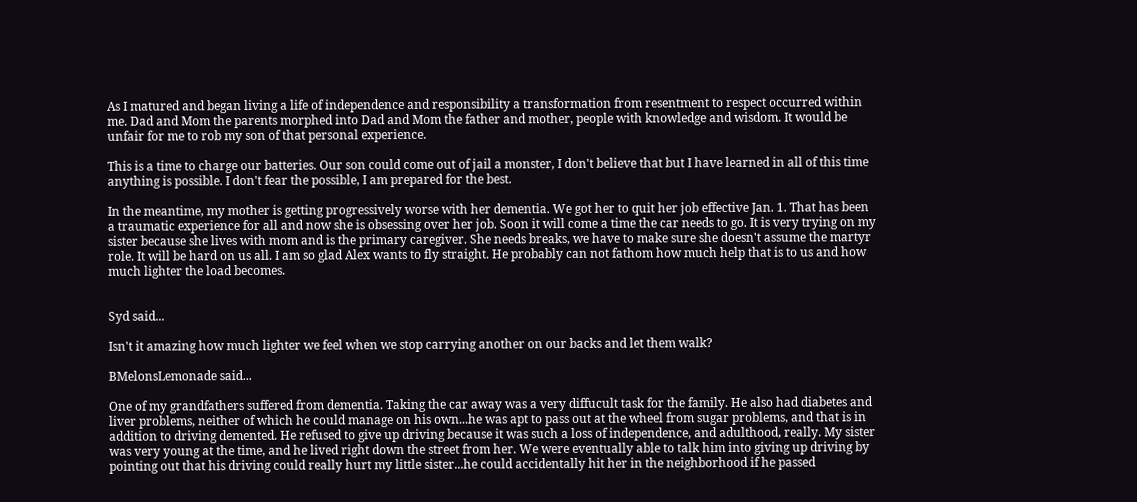As I matured and began living a life of independence and responsibility a transformation from resentment to respect occurred within me. Dad and Mom the parents morphed into Dad and Mom the father and mother, people with knowledge and wisdom. It would be unfair for me to rob my son of that personal experience.

This is a time to charge our batteries. Our son could come out of jail a monster, I don't believe that but I have learned in all of this time anything is possible. I don't fear the possible, I am prepared for the best.

In the meantime, my mother is getting progressively worse with her dementia. We got her to quit her job effective Jan. 1. That has been a traumatic experience for all and now she is obsessing over her job. Soon it will come a time the car needs to go. It is very trying on my sister because she lives with mom and is the primary caregiver. She needs breaks, we have to make sure she doesn't assume the martyr role. It will be hard on us all. I am so glad Alex wants to fly straight. He probably can not fathom how much help that is to us and how much lighter the load becomes.


Syd said...

Isn't it amazing how much lighter we feel when we stop carrying another on our backs and let them walk?

BMelonsLemonade said...

One of my grandfathers suffered from dementia. Taking the car away was a very diffucult task for the family. He also had diabetes and liver problems, neither of which he could manage on his own...he was apt to pass out at the wheel from sugar problems, and that is in addition to driving demented. He refused to give up driving because it was such a loss of independence, and adulthood, really. My sister was very young at the time, and he lived right down the street from her. We were eventually able to talk him into giving up driving by pointing out that his driving could really hurt my little sister...he could accidentally hit her in the neighborhood if he passed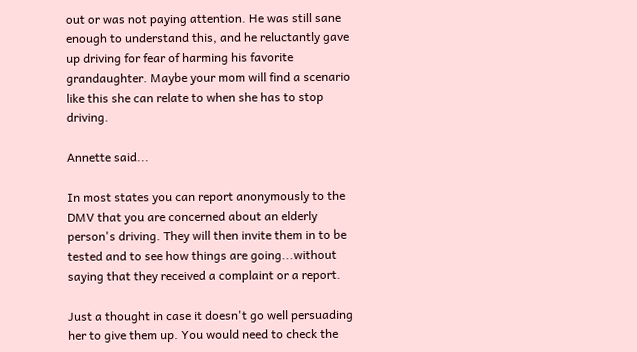out or was not paying attention. He was still sane enough to understand this, and he reluctantly gave up driving for fear of harming his favorite grandaughter. Maybe your mom will find a scenario like this she can relate to when she has to stop driving.

Annette said...

In most states you can report anonymously to the DMV that you are concerned about an elderly person's driving. They will then invite them in to be tested and to see how things are going...without saying that they received a complaint or a report.

Just a thought in case it doesn't go well persuading her to give them up. You would need to check the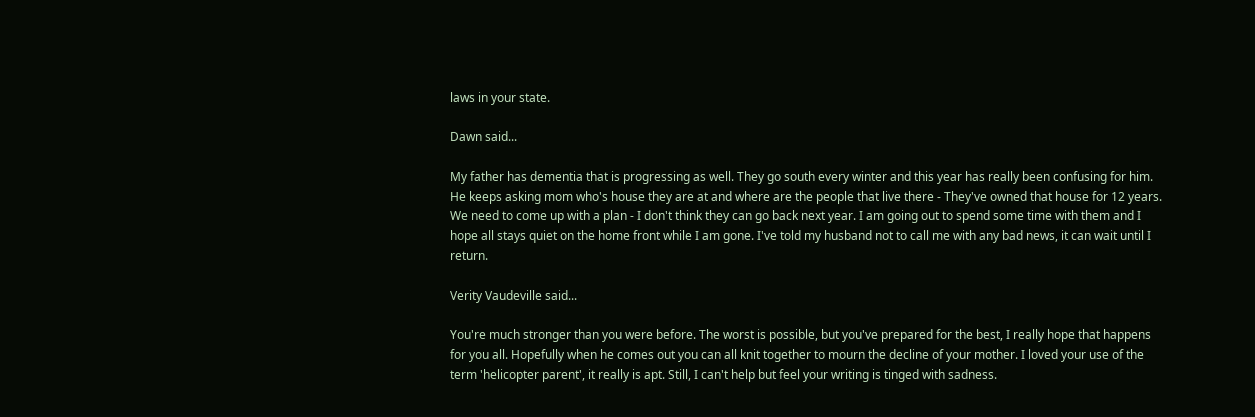laws in your state.

Dawn said...

My father has dementia that is progressing as well. They go south every winter and this year has really been confusing for him. He keeps asking mom who's house they are at and where are the people that live there - They've owned that house for 12 years. We need to come up with a plan - I don't think they can go back next year. I am going out to spend some time with them and I hope all stays quiet on the home front while I am gone. I've told my husband not to call me with any bad news, it can wait until I return.

Verity Vaudeville said...

You're much stronger than you were before. The worst is possible, but you've prepared for the best, I really hope that happens for you all. Hopefully when he comes out you can all knit together to mourn the decline of your mother. I loved your use of the term 'helicopter parent', it really is apt. Still, I can't help but feel your writing is tinged with sadness.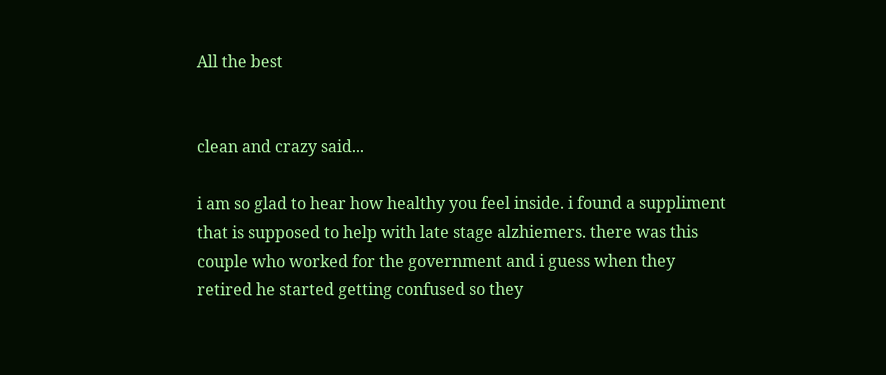All the best


clean and crazy said...

i am so glad to hear how healthy you feel inside. i found a suppliment that is supposed to help with late stage alzhiemers. there was this couple who worked for the government and i guess when they retired he started getting confused so they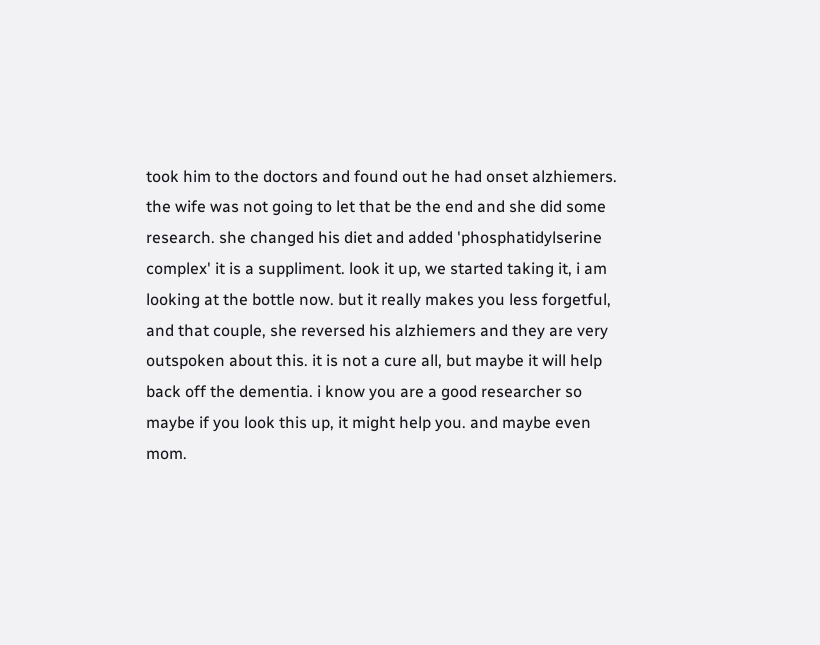took him to the doctors and found out he had onset alzhiemers. the wife was not going to let that be the end and she did some research. she changed his diet and added 'phosphatidylserine complex' it is a suppliment. look it up, we started taking it, i am looking at the bottle now. but it really makes you less forgetful, and that couple, she reversed his alzhiemers and they are very outspoken about this. it is not a cure all, but maybe it will help back off the dementia. i know you are a good researcher so maybe if you look this up, it might help you. and maybe even mom.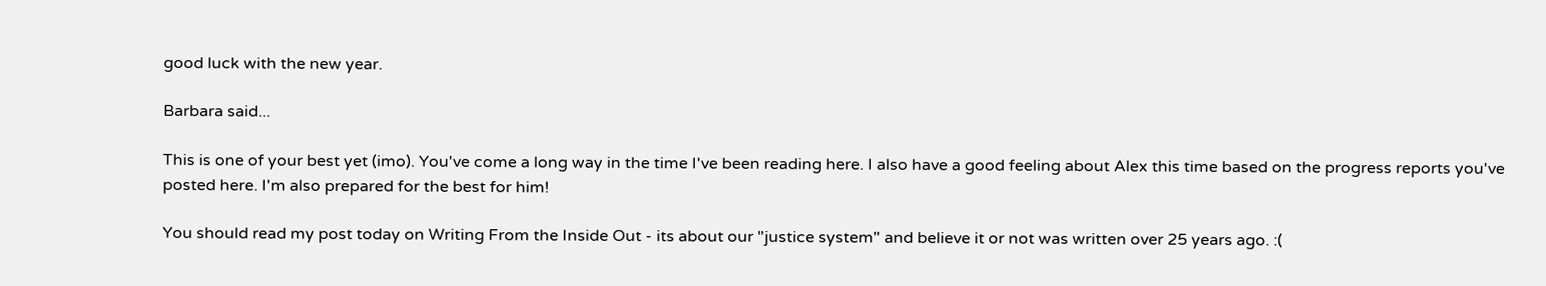good luck with the new year.

Barbara said...

This is one of your best yet (imo). You've come a long way in the time I've been reading here. I also have a good feeling about Alex this time based on the progress reports you've posted here. I'm also prepared for the best for him!

You should read my post today on Writing From the Inside Out - its about our "justice system" and believe it or not was written over 25 years ago. :(